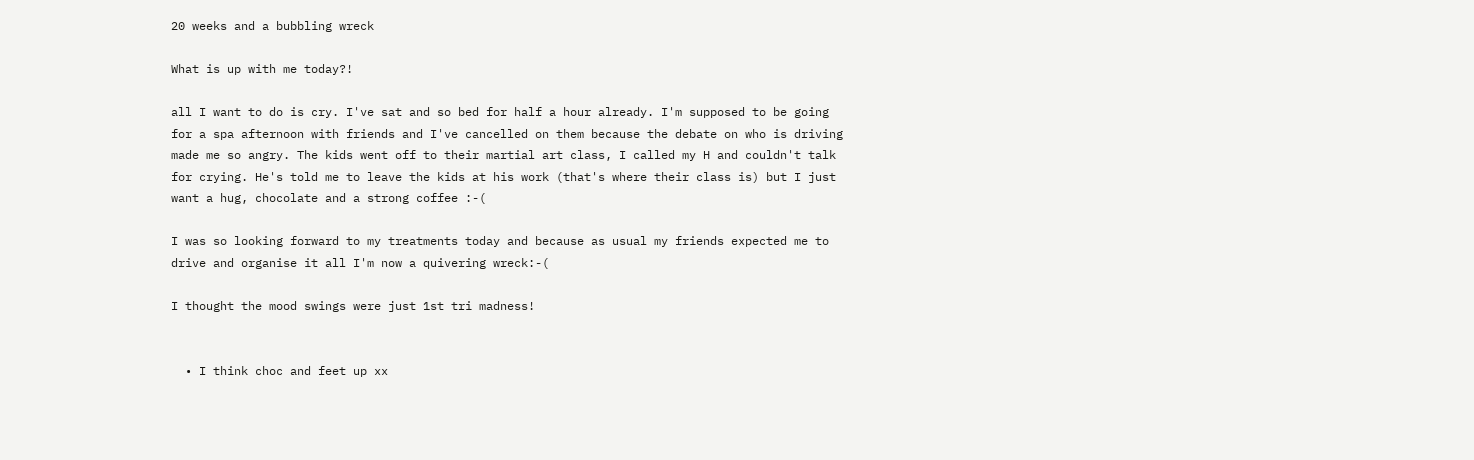20 weeks and a bubbling wreck

What is up with me today?!

all I want to do is cry. I've sat and so bed for half a hour already. I'm supposed to be going for a spa afternoon with friends and I've cancelled on them because the debate on who is driving made me so angry. The kids went off to their martial art class, I called my H and couldn't talk for crying. He's told me to leave the kids at his work (that's where their class is) but I just want a hug, chocolate and a strong coffee :-(

I was so looking forward to my treatments today and because as usual my friends expected me to drive and organise it all I'm now a quivering wreck:-(

I thought the mood swings were just 1st tri madness!


  • I think choc and feet up xx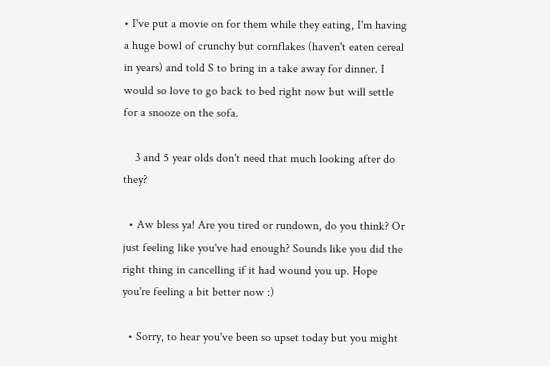• I've put a movie on for them while they eating, I'm having a huge bowl of crunchy but cornflakes (haven't eaten cereal in years) and told S to bring in a take away for dinner. I would so love to go back to bed right now but will settle for a snooze on the sofa.

    3 and 5 year olds don't need that much looking after do they?

  • Aw bless ya! Are you tired or rundown, do you think? Or just feeling like you've had enough? Sounds like you did the right thing in cancelling if it had wound you up. Hope you're feeling a bit better now :)

  • Sorry, to hear you've been so upset today but you might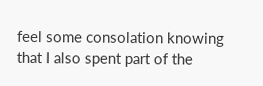feel some consolation knowing that I also spent part of the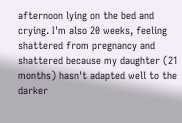afternoon lying on the bed and crying. I'm also 20 weeks, feeling shattered from pregnancy and shattered because my daughter (21 months) hasn't adapted well to the darker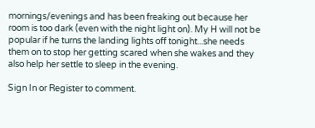mornings/evenings and has been freaking out because her room is too dark (even with the night light on). My H will not be popular if he turns the landing lights off tonight...she needs them on to stop her getting scared when she wakes and they also help her settle to sleep in the evening.

Sign In or Register to comment.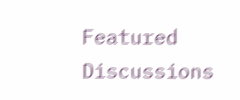Featured Discussions